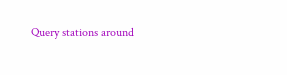Query stations around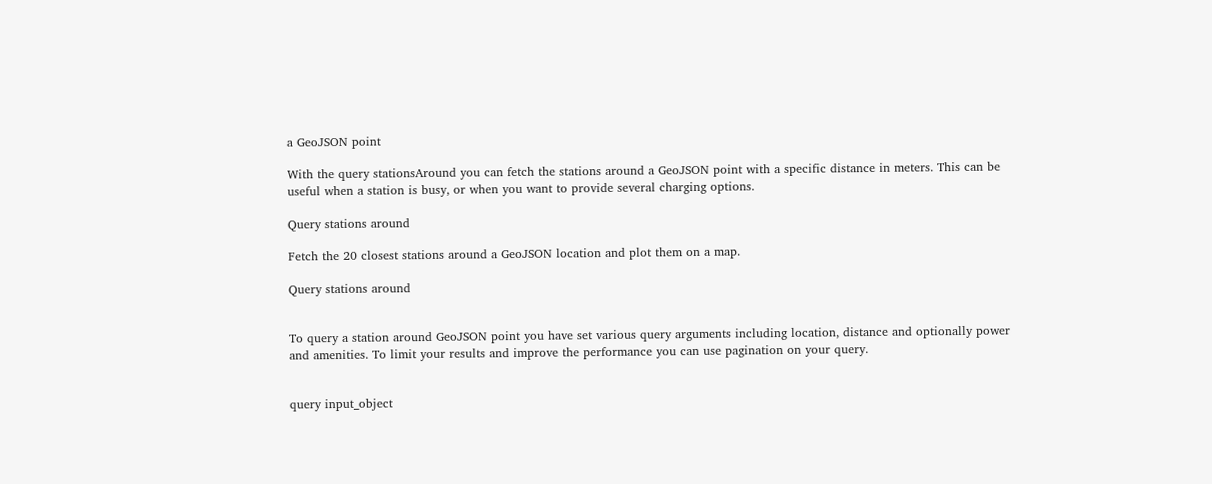a GeoJSON point

With the query stationsAround you can fetch the stations around a GeoJSON point with a specific distance in meters. This can be useful when a station is busy, or when you want to provide several charging options.

Query stations around

Fetch the 20 closest stations around a GeoJSON location and plot them on a map.

Query stations around


To query a station around GeoJSON point you have set various query arguments including location, distance and optionally power and amenities. To limit your results and improve the performance you can use pagination on your query.


query input_object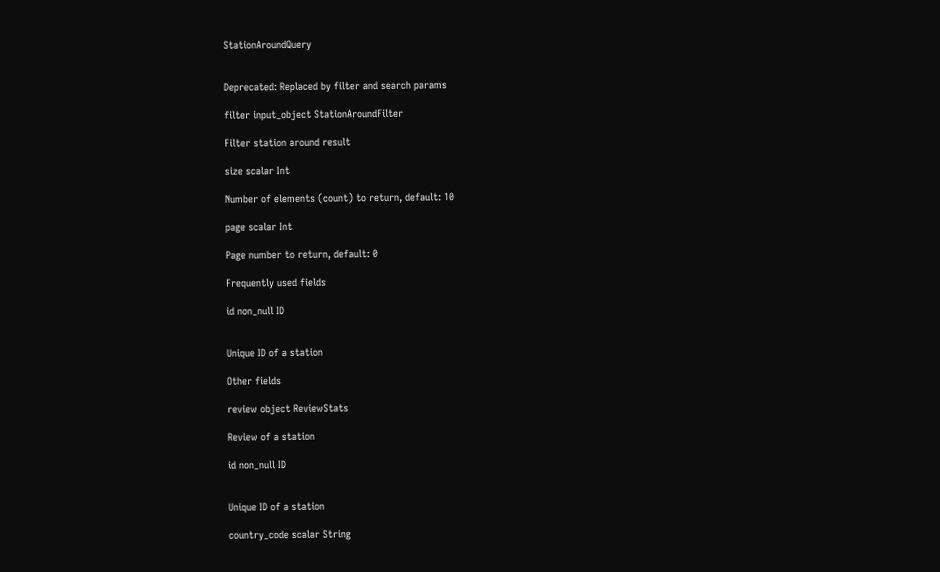StationAroundQuery


Deprecated: Replaced by filter and search params

filter input_object StationAroundFilter

Filter station around result

size scalar Int

Number of elements (count) to return, default: 10

page scalar Int

Page number to return, default: 0

Frequently used fields

id non_null ID


Unique ID of a station

Other fields

review object ReviewStats

Review of a station

id non_null ID


Unique ID of a station

country_code scalar String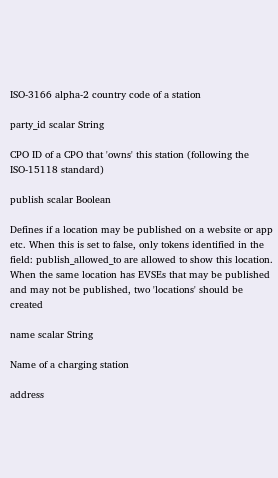ISO-3166 alpha-2 country code of a station

party_id scalar String

CPO ID of a CPO that 'owns' this station (following the ISO-15118 standard)

publish scalar Boolean

Defines if a location may be published on a website or app etc. When this is set to false, only tokens identified in the field: publish_allowed_to are allowed to show this location. When the same location has EVSEs that may be published and may not be published, two 'locations' should be created

name scalar String

Name of a charging station

address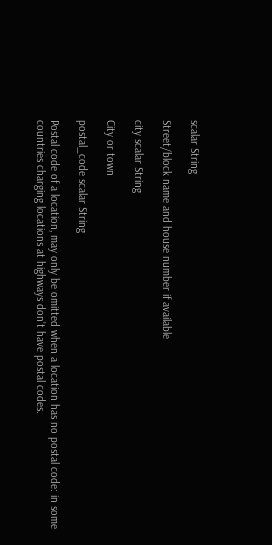scalar String

Street/block name and house number if available

city scalar String

City or town

postal_code scalar String

Postal code of a location, may only be omitted when a location has no postal code: in some countries charging locations at highways don’t have postal codes.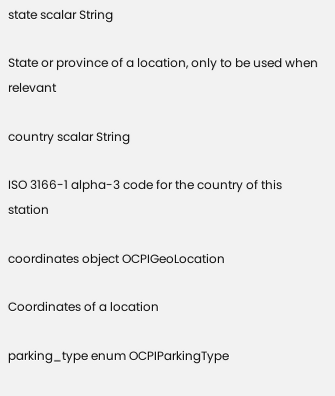state scalar String

State or province of a location, only to be used when relevant

country scalar String

ISO 3166-1 alpha-3 code for the country of this station

coordinates object OCPIGeoLocation

Coordinates of a location

parking_type enum OCPIParkingType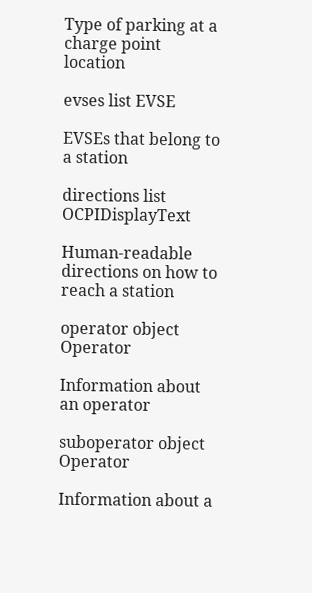Type of parking at a charge point location

evses list EVSE

EVSEs that belong to a station

directions list OCPIDisplayText

Human-readable directions on how to reach a station

operator object Operator

Information about an operator

suboperator object Operator

Information about a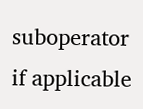suboperator if applicable